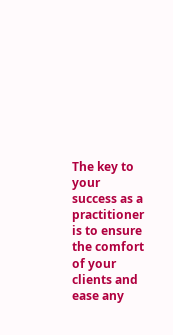The key to your success as a practitioner is to ensure the comfort of your clients and ease any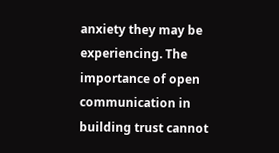anxiety they may be experiencing. The importance of open communication in building trust cannot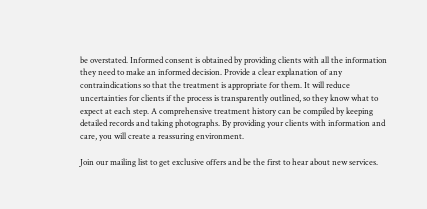be overstated. Informed consent is obtained by providing clients with all the information they need to make an informed decision. Provide a clear explanation of any contraindications so that the treatment is appropriate for them. It will reduce uncertainties for clients if the process is transparently outlined, so they know what to expect at each step. A comprehensive treatment history can be compiled by keeping detailed records and taking photographs. By providing your clients with information and care, you will create a reassuring environment.

Join our mailing list to get exclusive offers and be the first to hear about new services.